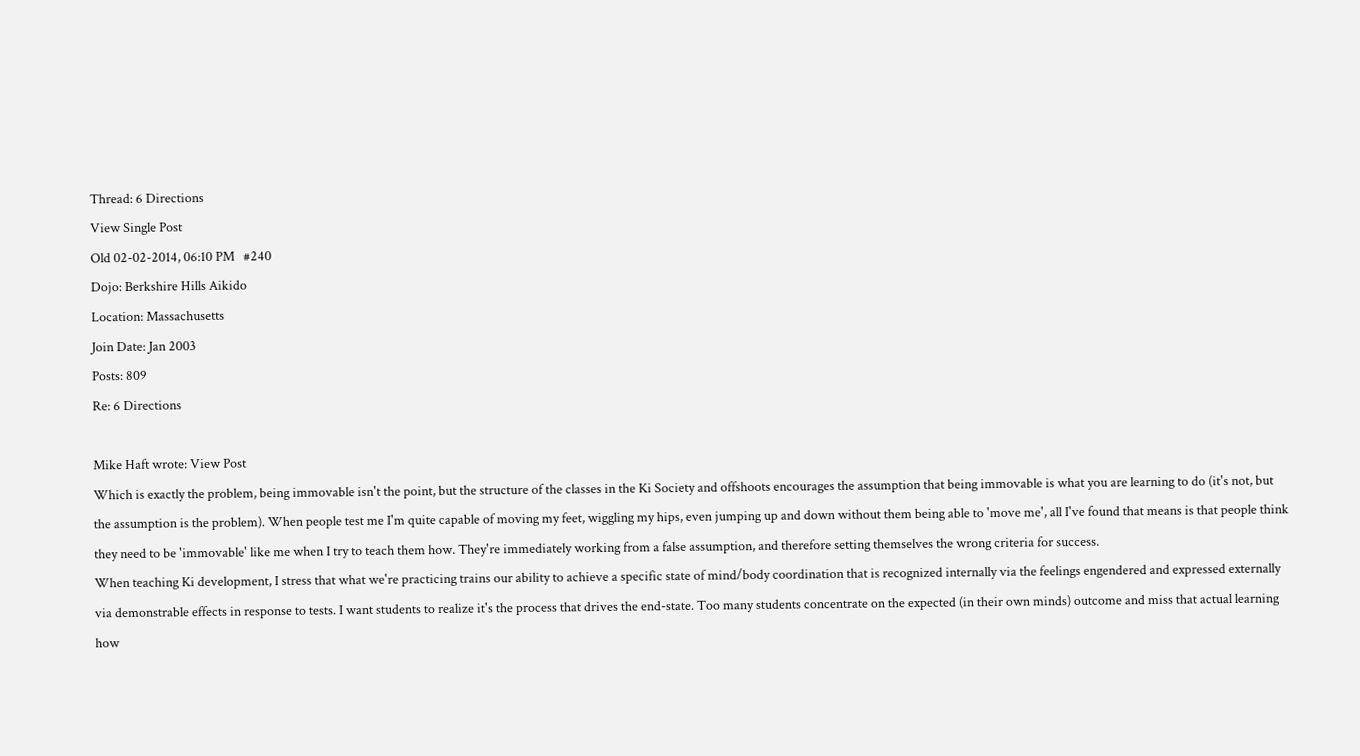Thread: 6 Directions
View Single Post
Old 02-02-2014, 06:10 PM   #240
Dojo: Berkshire Hills Aikido
Location: Massachusetts
Join Date: Jan 2003
Posts: 809
Re: 6 Directions

Mike Haft wrote: View Post
Which is exactly the problem, being immovable isn't the point, but the structure of the classes in the Ki Society and offshoots encourages the assumption that being immovable is what you are learning to do (it's not, but the assumption is the problem). When people test me I'm quite capable of moving my feet, wiggling my hips, even jumping up and down without them being able to 'move me', all I've found that means is that people think they need to be 'immovable' like me when I try to teach them how. They're immediately working from a false assumption, and therefore setting themselves the wrong criteria for success.
When teaching Ki development, I stress that what we're practicing trains our ability to achieve a specific state of mind/body coordination that is recognized internally via the feelings engendered and expressed externally via demonstrable effects in response to tests. I want students to realize it's the process that drives the end-state. Too many students concentrate on the expected (in their own minds) outcome and miss that actual learning how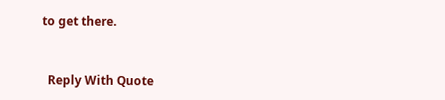to get there.


  Reply With Quote